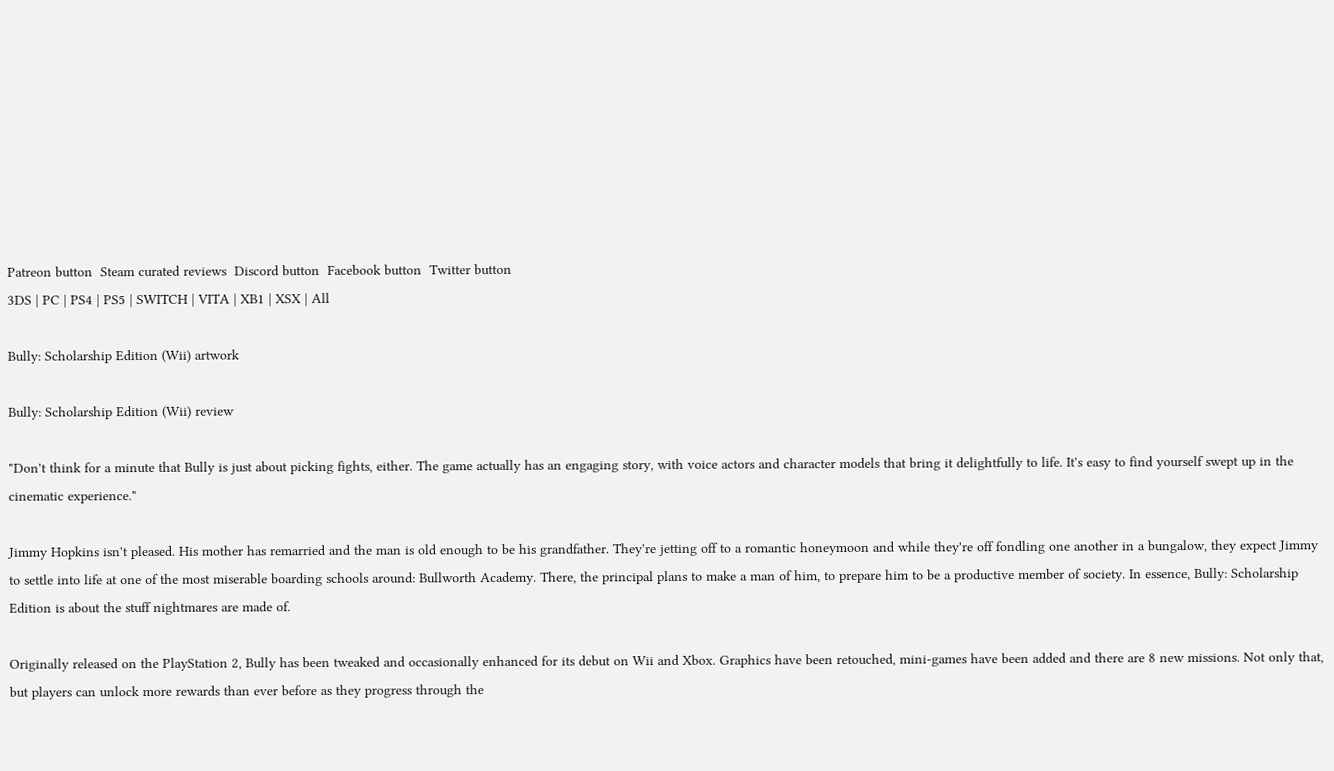Patreon button  Steam curated reviews  Discord button  Facebook button  Twitter button
3DS | PC | PS4 | PS5 | SWITCH | VITA | XB1 | XSX | All

Bully: Scholarship Edition (Wii) artwork

Bully: Scholarship Edition (Wii) review

"Don't think for a minute that Bully is just about picking fights, either. The game actually has an engaging story, with voice actors and character models that bring it delightfully to life. It's easy to find yourself swept up in the cinematic experience."

Jimmy Hopkins isn't pleased. His mother has remarried and the man is old enough to be his grandfather. They're jetting off to a romantic honeymoon and while they're off fondling one another in a bungalow, they expect Jimmy to settle into life at one of the most miserable boarding schools around: Bullworth Academy. There, the principal plans to make a man of him, to prepare him to be a productive member of society. In essence, Bully: Scholarship Edition is about the stuff nightmares are made of.

Originally released on the PlayStation 2, Bully has been tweaked and occasionally enhanced for its debut on Wii and Xbox. Graphics have been retouched, mini-games have been added and there are 8 new missions. Not only that, but players can unlock more rewards than ever before as they progress through the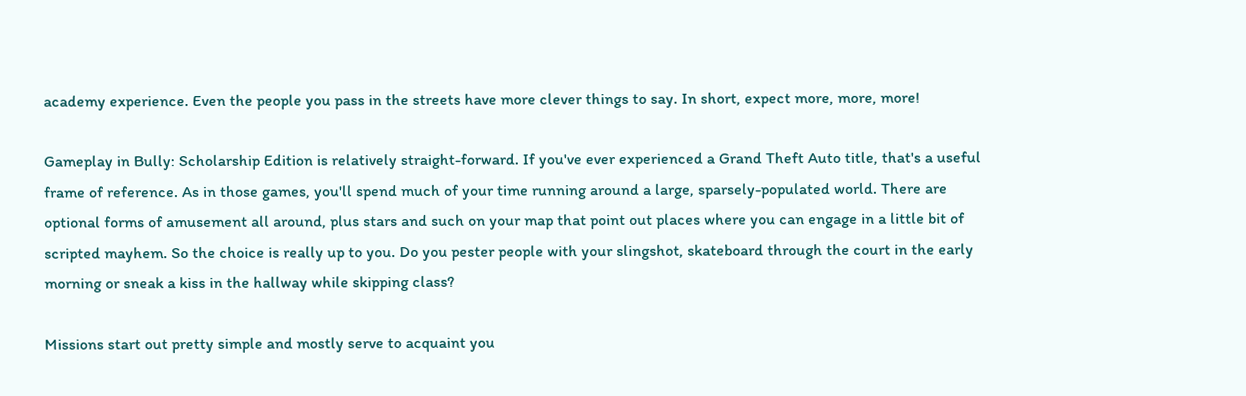academy experience. Even the people you pass in the streets have more clever things to say. In short, expect more, more, more!

Gameplay in Bully: Scholarship Edition is relatively straight-forward. If you've ever experienced a Grand Theft Auto title, that's a useful frame of reference. As in those games, you'll spend much of your time running around a large, sparsely-populated world. There are optional forms of amusement all around, plus stars and such on your map that point out places where you can engage in a little bit of scripted mayhem. So the choice is really up to you. Do you pester people with your slingshot, skateboard through the court in the early morning or sneak a kiss in the hallway while skipping class?

Missions start out pretty simple and mostly serve to acquaint you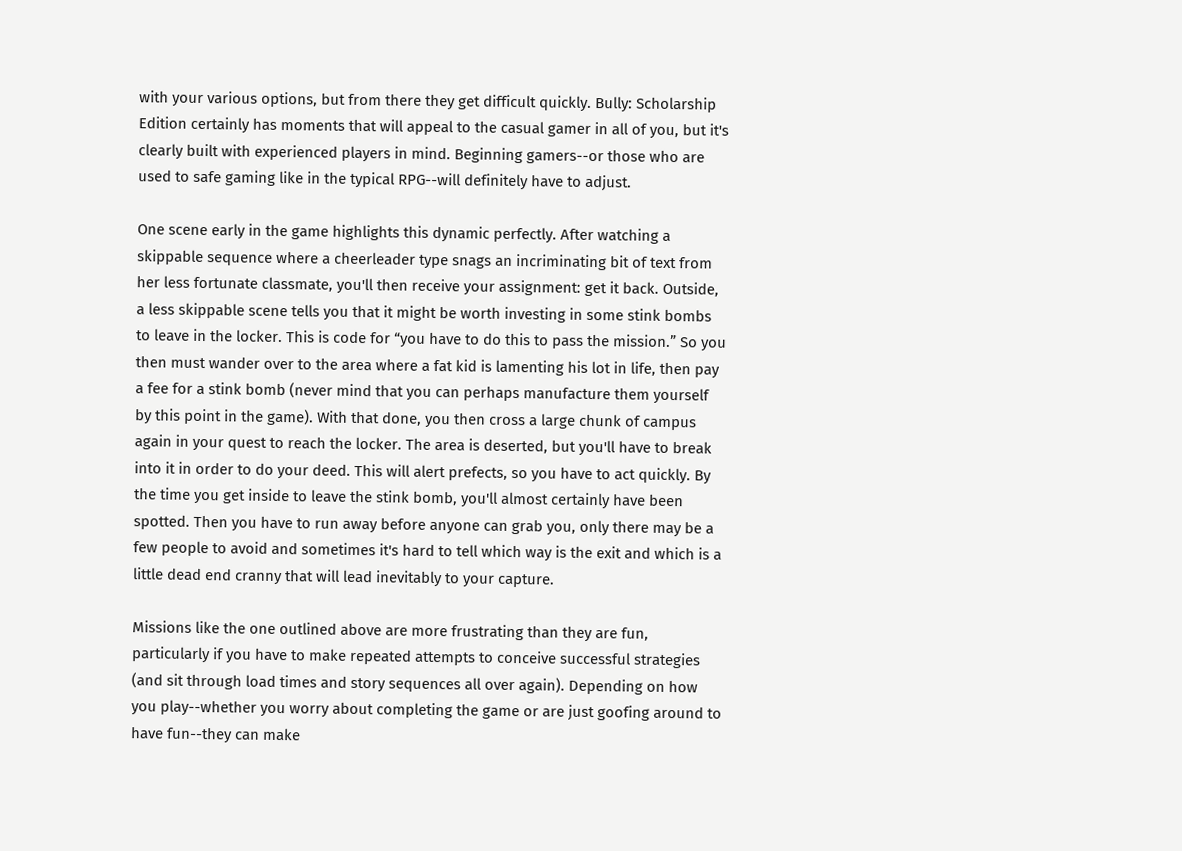with your various options, but from there they get difficult quickly. Bully: Scholarship Edition certainly has moments that will appeal to the casual gamer in all of you, but it's clearly built with experienced players in mind. Beginning gamers--or those who are used to safe gaming like in the typical RPG--will definitely have to adjust.

One scene early in the game highlights this dynamic perfectly. After watching a skippable sequence where a cheerleader type snags an incriminating bit of text from her less fortunate classmate, you'll then receive your assignment: get it back. Outside, a less skippable scene tells you that it might be worth investing in some stink bombs to leave in the locker. This is code for “you have to do this to pass the mission.” So you then must wander over to the area where a fat kid is lamenting his lot in life, then pay a fee for a stink bomb (never mind that you can perhaps manufacture them yourself by this point in the game). With that done, you then cross a large chunk of campus again in your quest to reach the locker. The area is deserted, but you'll have to break into it in order to do your deed. This will alert prefects, so you have to act quickly. By the time you get inside to leave the stink bomb, you'll almost certainly have been spotted. Then you have to run away before anyone can grab you, only there may be a few people to avoid and sometimes it's hard to tell which way is the exit and which is a little dead end cranny that will lead inevitably to your capture.

Missions like the one outlined above are more frustrating than they are fun, particularly if you have to make repeated attempts to conceive successful strategies (and sit through load times and story sequences all over again). Depending on how you play--whether you worry about completing the game or are just goofing around to have fun--they can make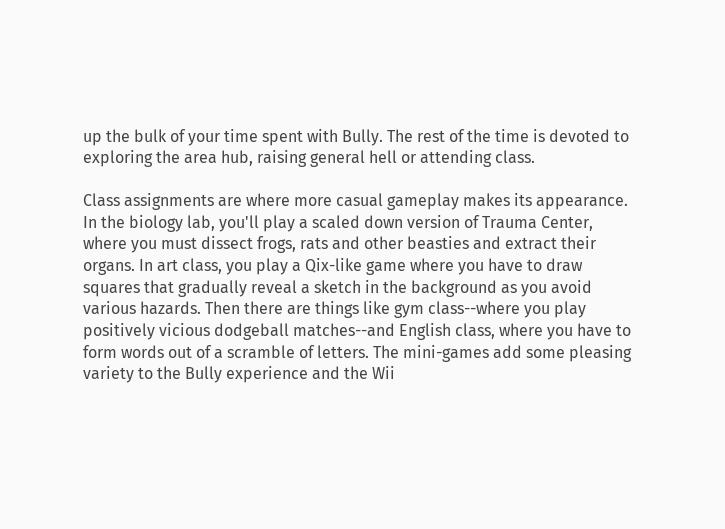up the bulk of your time spent with Bully. The rest of the time is devoted to exploring the area hub, raising general hell or attending class.

Class assignments are where more casual gameplay makes its appearance. In the biology lab, you'll play a scaled down version of Trauma Center, where you must dissect frogs, rats and other beasties and extract their organs. In art class, you play a Qix-like game where you have to draw squares that gradually reveal a sketch in the background as you avoid various hazards. Then there are things like gym class--where you play positively vicious dodgeball matches--and English class, where you have to form words out of a scramble of letters. The mini-games add some pleasing variety to the Bully experience and the Wii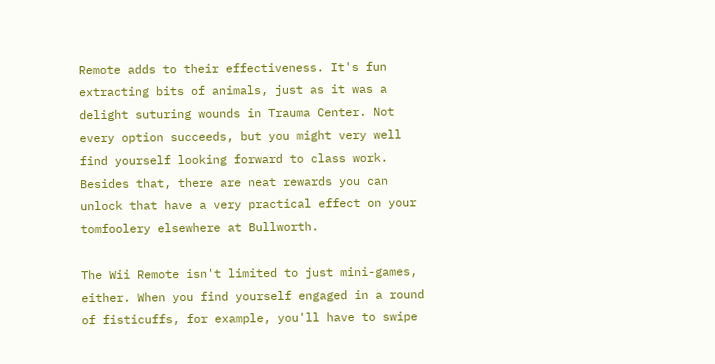Remote adds to their effectiveness. It's fun extracting bits of animals, just as it was a delight suturing wounds in Trauma Center. Not every option succeeds, but you might very well find yourself looking forward to class work. Besides that, there are neat rewards you can unlock that have a very practical effect on your tomfoolery elsewhere at Bullworth.

The Wii Remote isn't limited to just mini-games, either. When you find yourself engaged in a round of fisticuffs, for example, you'll have to swipe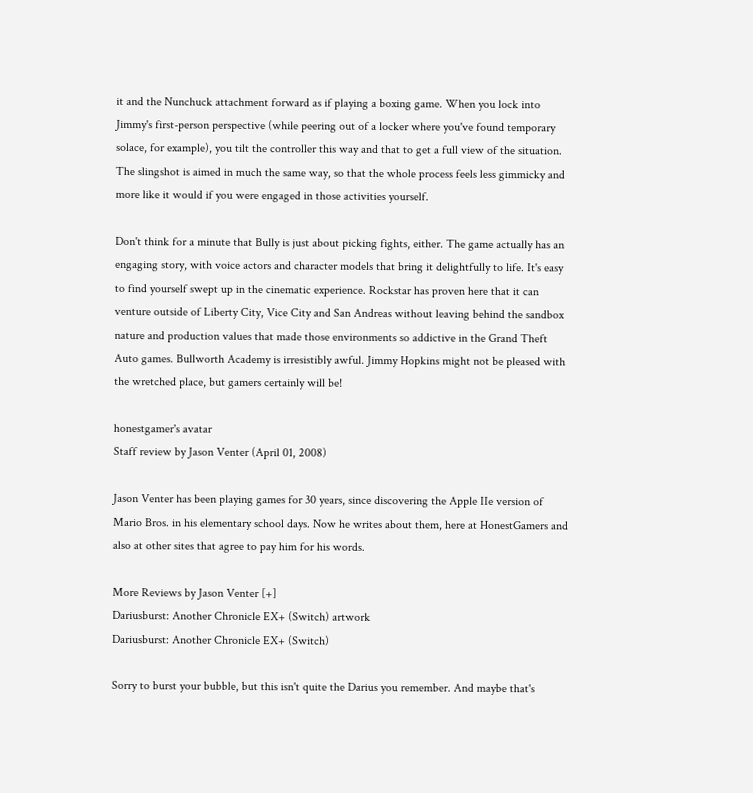it and the Nunchuck attachment forward as if playing a boxing game. When you lock into Jimmy's first-person perspective (while peering out of a locker where you've found temporary solace, for example), you tilt the controller this way and that to get a full view of the situation. The slingshot is aimed in much the same way, so that the whole process feels less gimmicky and more like it would if you were engaged in those activities yourself.

Don't think for a minute that Bully is just about picking fights, either. The game actually has an engaging story, with voice actors and character models that bring it delightfully to life. It's easy to find yourself swept up in the cinematic experience. Rockstar has proven here that it can venture outside of Liberty City, Vice City and San Andreas without leaving behind the sandbox nature and production values that made those environments so addictive in the Grand Theft Auto games. Bullworth Academy is irresistibly awful. Jimmy Hopkins might not be pleased with the wretched place, but gamers certainly will be!

honestgamer's avatar
Staff review by Jason Venter (April 01, 2008)

Jason Venter has been playing games for 30 years, since discovering the Apple IIe version of Mario Bros. in his elementary school days. Now he writes about them, here at HonestGamers and also at other sites that agree to pay him for his words.

More Reviews by Jason Venter [+]
Dariusburst: Another Chronicle EX+ (Switch) artwork
Dariusburst: Another Chronicle EX+ (Switch)

Sorry to burst your bubble, but this isn't quite the Darius you remember. And maybe that's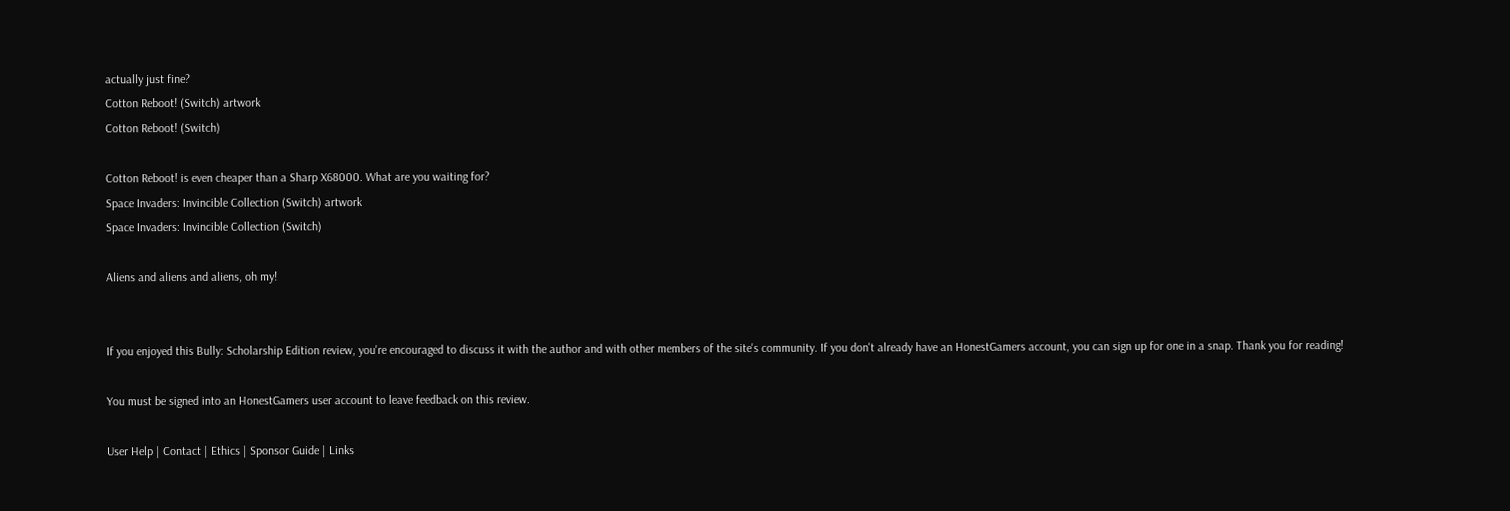actually just fine?
Cotton Reboot! (Switch) artwork
Cotton Reboot! (Switch)

Cotton Reboot! is even cheaper than a Sharp X68000. What are you waiting for?
Space Invaders: Invincible Collection (Switch) artwork
Space Invaders: Invincible Collection (Switch)

Aliens and aliens and aliens, oh my!


If you enjoyed this Bully: Scholarship Edition review, you're encouraged to discuss it with the author and with other members of the site's community. If you don't already have an HonestGamers account, you can sign up for one in a snap. Thank you for reading!

You must be signed into an HonestGamers user account to leave feedback on this review.

User Help | Contact | Ethics | Sponsor Guide | Links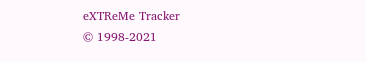eXTReMe Tracker
© 1998-2021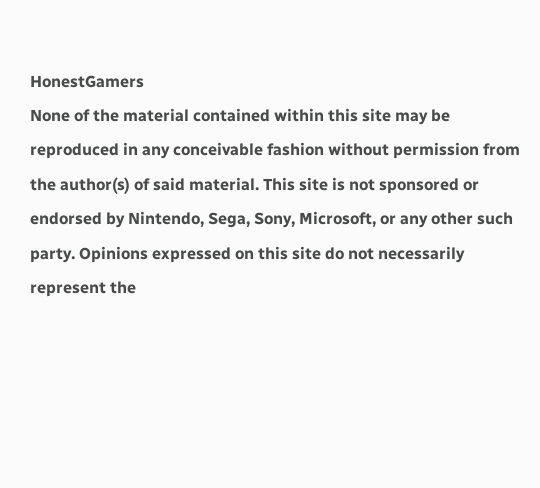HonestGamers
None of the material contained within this site may be reproduced in any conceivable fashion without permission from the author(s) of said material. This site is not sponsored or endorsed by Nintendo, Sega, Sony, Microsoft, or any other such party. Opinions expressed on this site do not necessarily represent the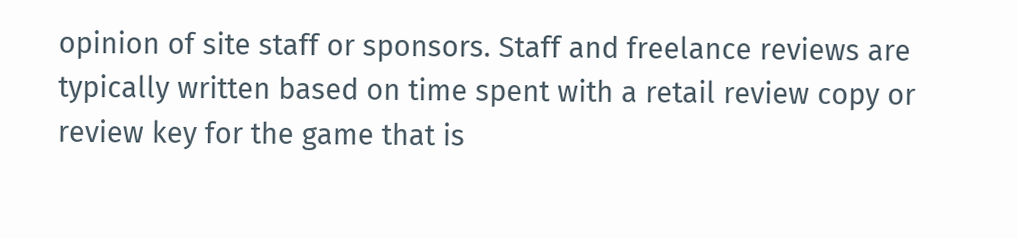opinion of site staff or sponsors. Staff and freelance reviews are typically written based on time spent with a retail review copy or review key for the game that is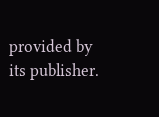provided by its publisher.